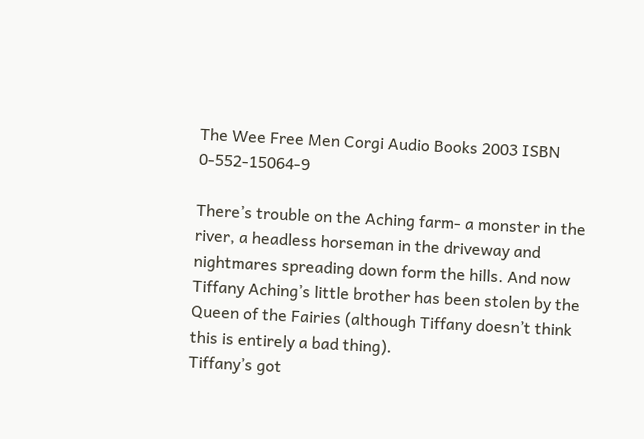The Wee Free Men Corgi Audio Books 2003 ISBN 0-552-15064-9

There’s trouble on the Aching farm- a monster in the river, a headless horseman in the driveway and nightmares spreading down form the hills. And now Tiffany Aching’s little brother has been stolen by the Queen of the Fairies (although Tiffany doesn’t think this is entirely a bad thing).
Tiffany’s got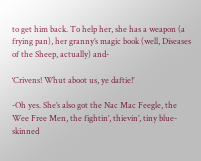to get him back. To help her, she has a weapon (a frying pan), her granny’s magic book (well, Diseases of the Sheep, actually) and-

‘Crivens! Whut aboot us, ye daftie!’

-Oh yes. She’s also got the Nac Mac Feegle, the Wee Free Men, the fightin’, thievin’, tiny blue-skinned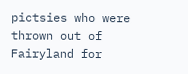pictsies who were thrown out of Fairyland for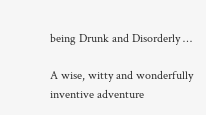being Drunk and Disorderly …

A wise, witty and wonderfully inventive adventure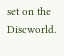set on the Discworld.